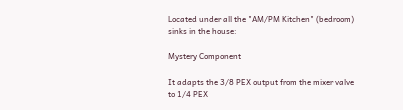Located under all the "AM/PM Kitchen" (bedroom) sinks in the house:

Mystery Component

It adapts the 3/8 PEX output from the mixer valve to 1/4 PEX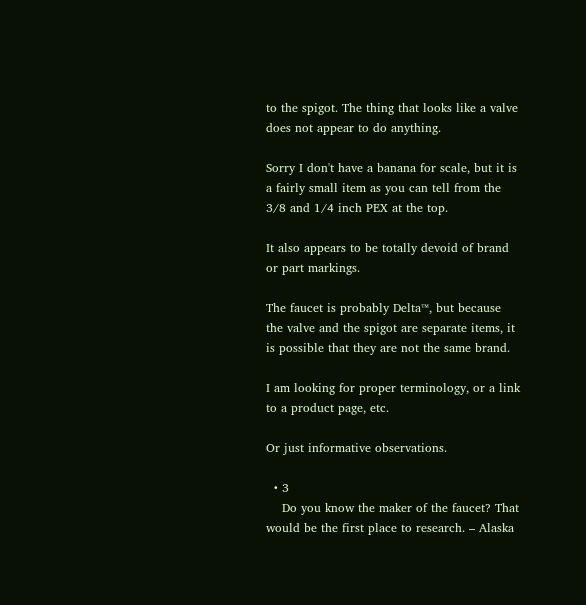to the spigot. The thing that looks like a valve does not appear to do anything.

Sorry I don't have a banana for scale, but it is a fairly small item as you can tell from the 3/8 and 1/4 inch PEX at the top.

It also appears to be totally devoid of brand or part markings.

The faucet is probably Delta™, but because the valve and the spigot are separate items, it is possible that they are not the same brand.

I am looking for proper terminology, or a link to a product page, etc.

Or just informative observations.

  • 3
    Do you know the maker of the faucet? That would be the first place to research. – Alaska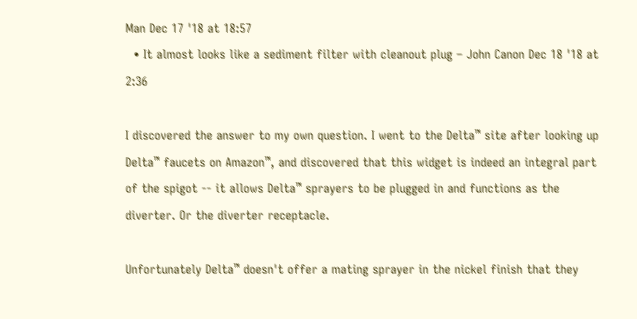Man Dec 17 '18 at 18:57
  • It almost looks like a sediment filter with cleanout plug – John Canon Dec 18 '18 at 2:36

I discovered the answer to my own question. I went to the Delta™ site after looking up Delta™ faucets on Amazon™, and discovered that this widget is indeed an integral part of the spigot -- it allows Delta™ sprayers to be plugged in and functions as the diverter. Or the diverter receptacle.

Unfortunately Delta™ doesn't offer a mating sprayer in the nickel finish that they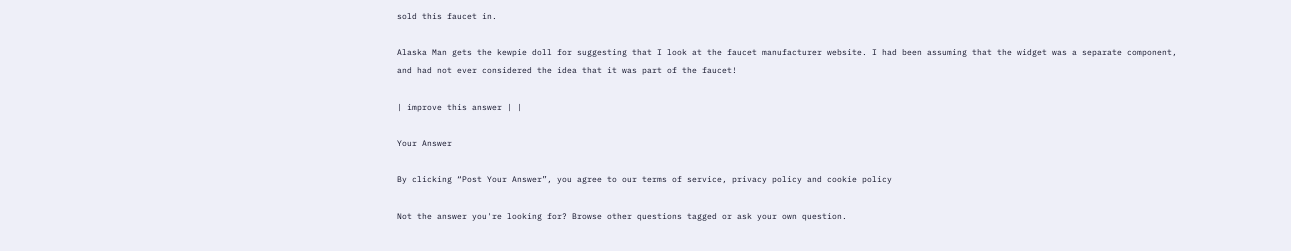sold this faucet in.

Alaska Man gets the kewpie doll for suggesting that I look at the faucet manufacturer website. I had been assuming that the widget was a separate component, and had not ever considered the idea that it was part of the faucet!

| improve this answer | |

Your Answer

By clicking “Post Your Answer”, you agree to our terms of service, privacy policy and cookie policy

Not the answer you're looking for? Browse other questions tagged or ask your own question.